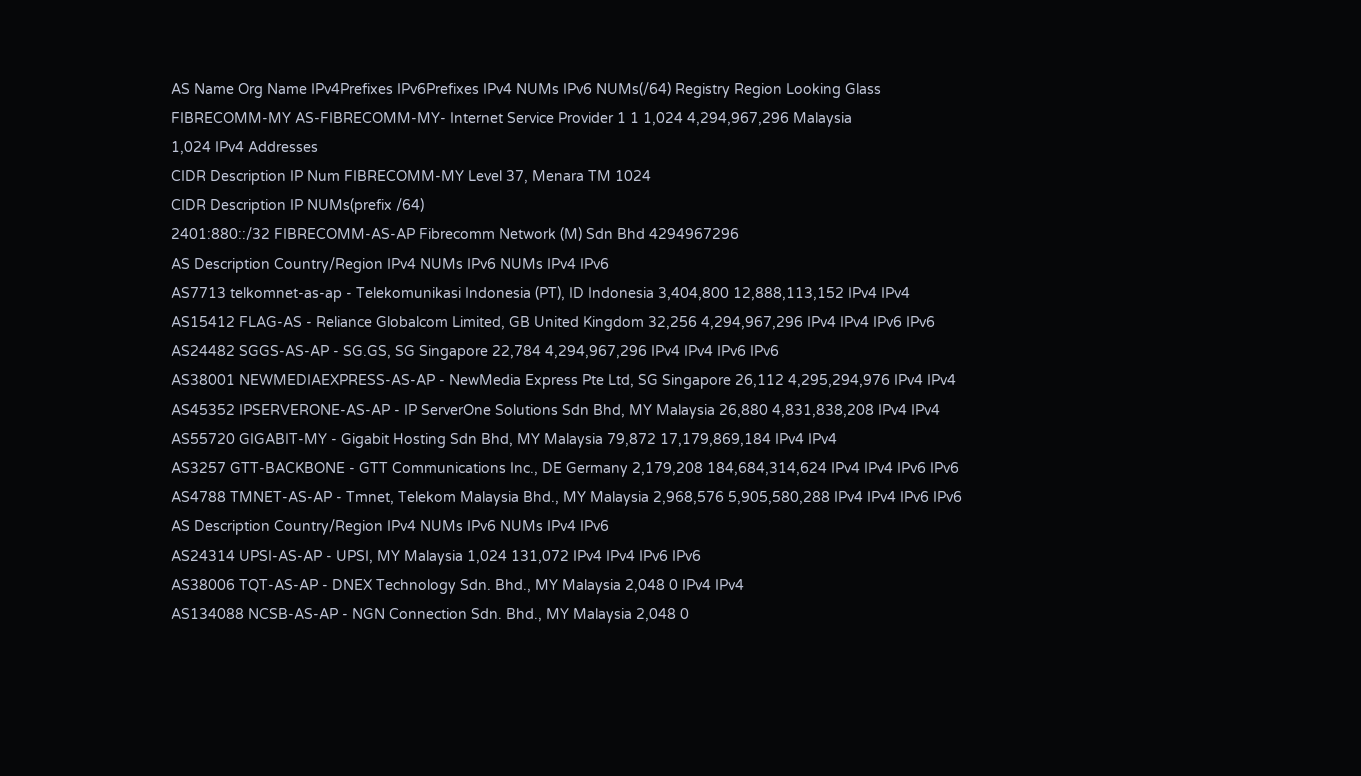AS Name Org Name IPv4Prefixes IPv6Prefixes IPv4 NUMs IPv6 NUMs(/64) Registry Region Looking Glass
FIBRECOMM-MY AS-FIBRECOMM-MY- Internet Service Provider 1 1 1,024 4,294,967,296 Malaysia
1,024 IPv4 Addresses
CIDR Description IP Num FIBRECOMM-MY Level 37, Menara TM 1024
CIDR Description IP NUMs(prefix /64)
2401:880::/32 FIBRECOMM-AS-AP Fibrecomm Network (M) Sdn Bhd 4294967296
AS Description Country/Region IPv4 NUMs IPv6 NUMs IPv4 IPv6
AS7713 telkomnet-as-ap - Telekomunikasi Indonesia (PT), ID Indonesia 3,404,800 12,888,113,152 IPv4 IPv4
AS15412 FLAG-AS - Reliance Globalcom Limited, GB United Kingdom 32,256 4,294,967,296 IPv4 IPv4 IPv6 IPv6
AS24482 SGGS-AS-AP - SG.GS, SG Singapore 22,784 4,294,967,296 IPv4 IPv4 IPv6 IPv6
AS38001 NEWMEDIAEXPRESS-AS-AP - NewMedia Express Pte Ltd, SG Singapore 26,112 4,295,294,976 IPv4 IPv4
AS45352 IPSERVERONE-AS-AP - IP ServerOne Solutions Sdn Bhd, MY Malaysia 26,880 4,831,838,208 IPv4 IPv4
AS55720 GIGABIT-MY - Gigabit Hosting Sdn Bhd, MY Malaysia 79,872 17,179,869,184 IPv4 IPv4
AS3257 GTT-BACKBONE - GTT Communications Inc., DE Germany 2,179,208 184,684,314,624 IPv4 IPv4 IPv6 IPv6
AS4788 TMNET-AS-AP - Tmnet, Telekom Malaysia Bhd., MY Malaysia 2,968,576 5,905,580,288 IPv4 IPv4 IPv6 IPv6
AS Description Country/Region IPv4 NUMs IPv6 NUMs IPv4 IPv6
AS24314 UPSI-AS-AP - UPSI, MY Malaysia 1,024 131,072 IPv4 IPv4 IPv6 IPv6
AS38006 TQT-AS-AP - DNEX Technology Sdn. Bhd., MY Malaysia 2,048 0 IPv4 IPv4
AS134088 NCSB-AS-AP - NGN Connection Sdn. Bhd., MY Malaysia 2,048 0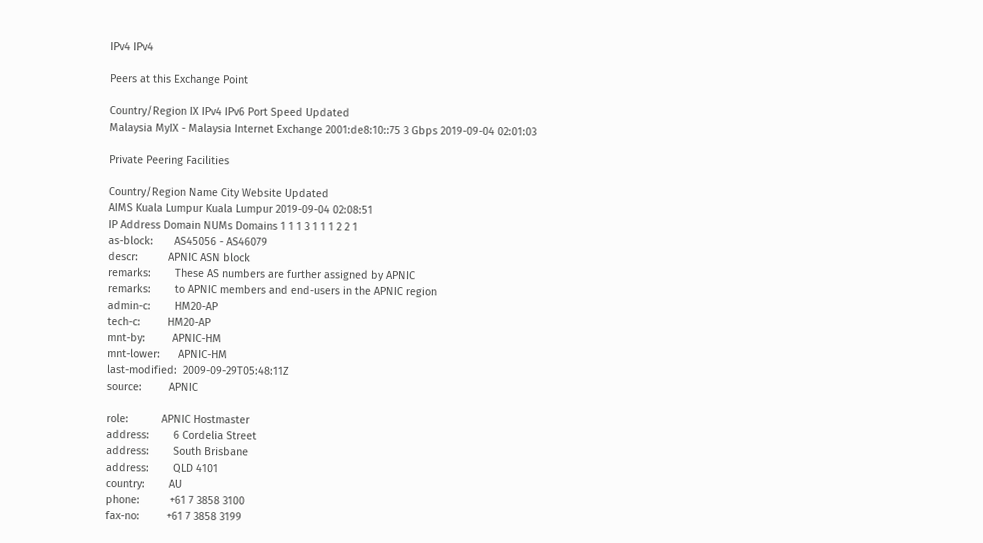IPv4 IPv4

Peers at this Exchange Point

Country/Region IX IPv4 IPv6 Port Speed Updated
Malaysia MyIX - Malaysia Internet Exchange 2001:de8:10::75 3 Gbps 2019-09-04 02:01:03

Private Peering Facilities

Country/Region Name City Website Updated
AIMS Kuala Lumpur Kuala Lumpur 2019-09-04 02:08:51
IP Address Domain NUMs Domains 1 1 1 3 1 1 1 2 2 1
as-block:       AS45056 - AS46079
descr:          APNIC ASN block
remarks:        These AS numbers are further assigned by APNIC
remarks:        to APNIC members and end-users in the APNIC region
admin-c:        HM20-AP
tech-c:         HM20-AP
mnt-by:         APNIC-HM
mnt-lower:      APNIC-HM
last-modified:  2009-09-29T05:48:11Z
source:         APNIC

role:           APNIC Hostmaster
address:        6 Cordelia Street
address:        South Brisbane
address:        QLD 4101
country:        AU
phone:          +61 7 3858 3100
fax-no:         +61 7 3858 3199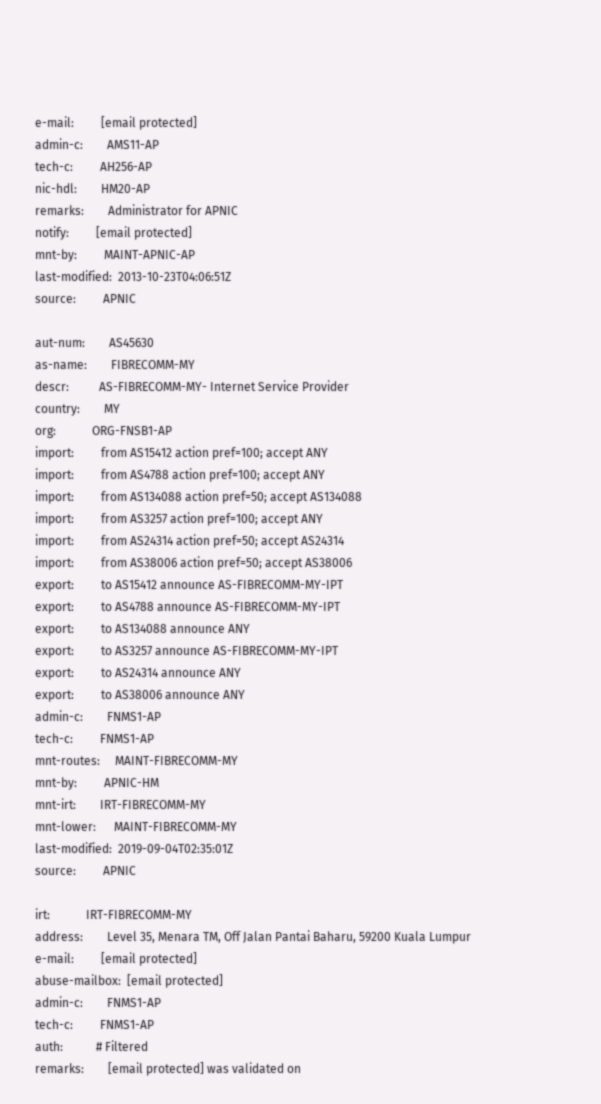e-mail:         [email protected]
admin-c:        AMS11-AP
tech-c:         AH256-AP
nic-hdl:        HM20-AP
remarks:        Administrator for APNIC
notify:         [email protected]
mnt-by:         MAINT-APNIC-AP
last-modified:  2013-10-23T04:06:51Z
source:         APNIC

aut-num:        AS45630
as-name:        FIBRECOMM-MY
descr:          AS-FIBRECOMM-MY- Internet Service Provider
country:        MY
org:            ORG-FNSB1-AP
import:         from AS15412 action pref=100; accept ANY
import:         from AS4788 action pref=100; accept ANY
import:         from AS134088 action pref=50; accept AS134088
import:         from AS3257 action pref=100; accept ANY
import:         from AS24314 action pref=50; accept AS24314
import:         from AS38006 action pref=50; accept AS38006
export:         to AS15412 announce AS-FIBRECOMM-MY-IPT
export:         to AS4788 announce AS-FIBRECOMM-MY-IPT
export:         to AS134088 announce ANY
export:         to AS3257 announce AS-FIBRECOMM-MY-IPT
export:         to AS24314 announce ANY
export:         to AS38006 announce ANY
admin-c:        FNMS1-AP
tech-c:         FNMS1-AP
mnt-routes:     MAINT-FIBRECOMM-MY
mnt-by:         APNIC-HM
mnt-irt:        IRT-FIBRECOMM-MY
mnt-lower:      MAINT-FIBRECOMM-MY
last-modified:  2019-09-04T02:35:01Z
source:         APNIC

irt:            IRT-FIBRECOMM-MY
address:        Level 35, Menara TM, Off Jalan Pantai Baharu, 59200 Kuala Lumpur
e-mail:         [email protected]
abuse-mailbox:  [email protected]
admin-c:        FNMS1-AP
tech-c:         FNMS1-AP
auth:           # Filtered
remarks:        [email protected] was validated on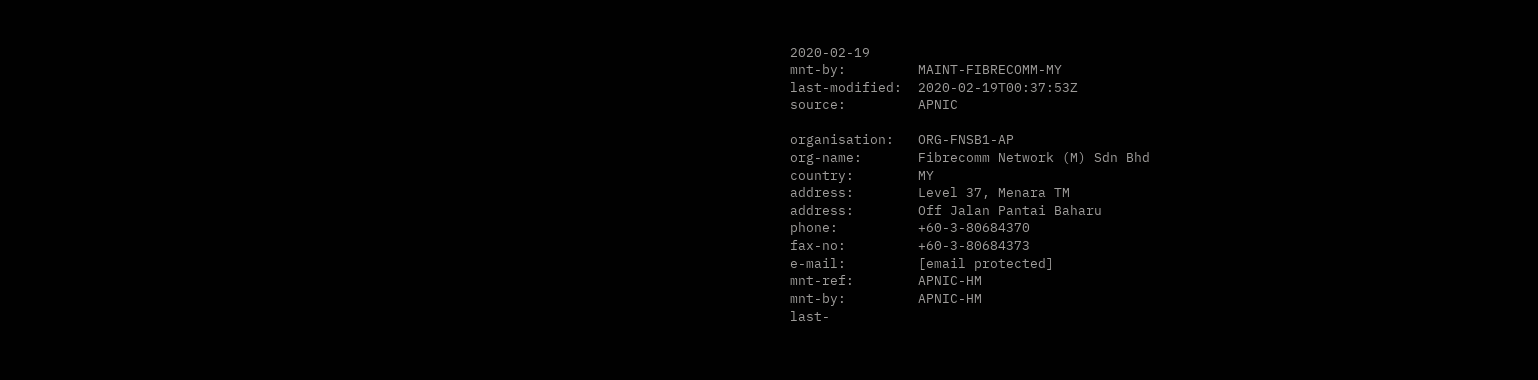2020-02-19
mnt-by:         MAINT-FIBRECOMM-MY
last-modified:  2020-02-19T00:37:53Z
source:         APNIC

organisation:   ORG-FNSB1-AP
org-name:       Fibrecomm Network (M) Sdn Bhd
country:        MY
address:        Level 37, Menara TM
address:        Off Jalan Pantai Baharu
phone:          +60-3-80684370
fax-no:         +60-3-80684373
e-mail:         [email protected]
mnt-ref:        APNIC-HM
mnt-by:         APNIC-HM
last-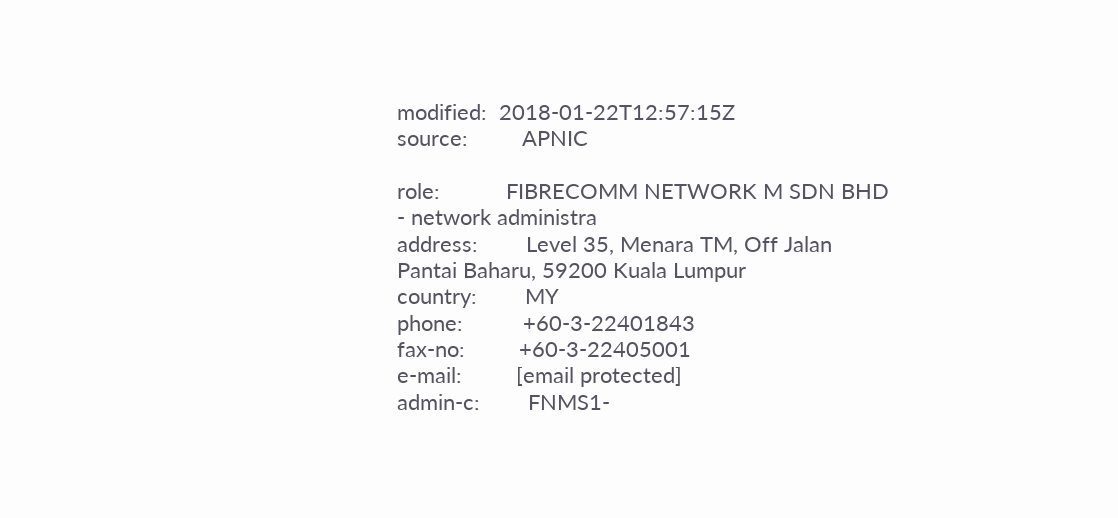modified:  2018-01-22T12:57:15Z
source:         APNIC

role:           FIBRECOMM NETWORK M SDN BHD - network administra
address:        Level 35, Menara TM, Off Jalan Pantai Baharu, 59200 Kuala Lumpur
country:        MY
phone:          +60-3-22401843
fax-no:         +60-3-22405001
e-mail:         [email protected]
admin-c:        FNMS1-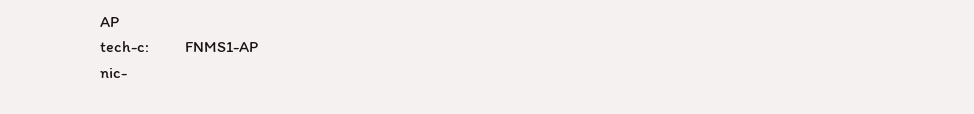AP
tech-c:         FNMS1-AP
nic-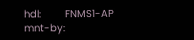hdl:        FNMS1-AP
mnt-by: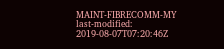MAINT-FIBRECOMM-MY
last-modified:  2019-08-07T07:20:46Z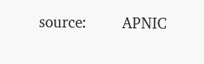source:         APNIC